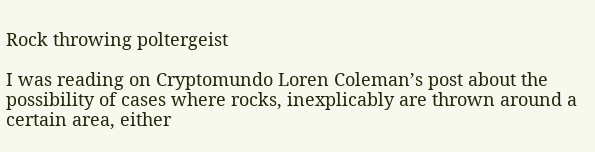Rock throwing poltergeist

I was reading on Cryptomundo Loren Coleman’s post about the possibility of cases where rocks, inexplicably are thrown around a certain area, either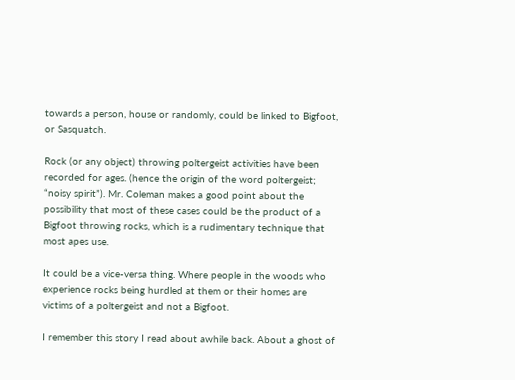towards a person, house or randomly, could be linked to Bigfoot, or Sasquatch.

Rock (or any object) throwing poltergeist activities have been recorded for ages. (hence the origin of the word poltergeist; “noisy spirit”). Mr. Coleman makes a good point about the possibility that most of these cases could be the product of a Bigfoot throwing rocks, which is a rudimentary technique that most apes use.

It could be a vice-versa thing. Where people in the woods who experience rocks being hurdled at them or their homes are victims of a poltergeist and not a Bigfoot.

I remember this story I read about awhile back. About a ghost of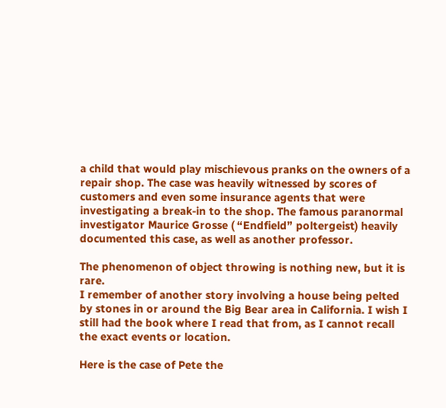a child that would play mischievous pranks on the owners of a repair shop. The case was heavily witnessed by scores of customers and even some insurance agents that were investigating a break-in to the shop. The famous paranormal investigator Maurice Grosse ( “Endfield” poltergeist) heavily documented this case, as well as another professor.

The phenomenon of object throwing is nothing new, but it is rare.
I remember of another story involving a house being pelted by stones in or around the Big Bear area in California. I wish I still had the book where I read that from, as I cannot recall the exact events or location.

Here is the case of Pete the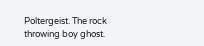Poltergeist. The rock throwing boy ghost.